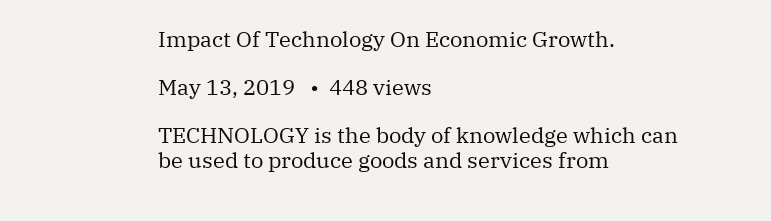Impact Of Technology On Economic Growth.

May 13, 2019   •  448 views

TECHNOLOGY is the body of knowledge which can be used to produce goods and services from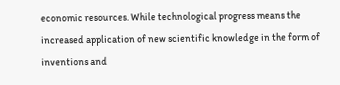economic resources. While technological progress means the increased application of new scientific knowledge in the form of inventions and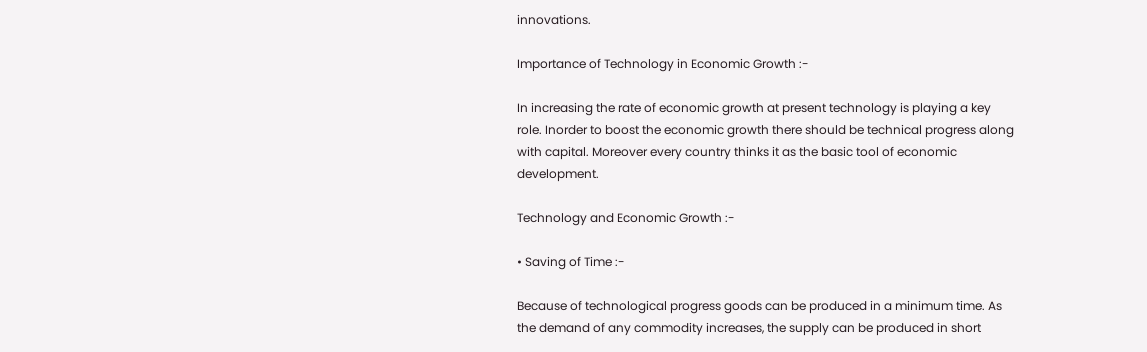innovations.

Importance of Technology in Economic Growth :-

In increasing the rate of economic growth at present technology is playing a key role. Inorder to boost the economic growth there should be technical progress along with capital. Moreover every country thinks it as the basic tool of economic development.

Technology and Economic Growth :-

• Saving of Time :-

Because of technological progress goods can be produced in a minimum time. As the demand of any commodity increases, the supply can be produced in short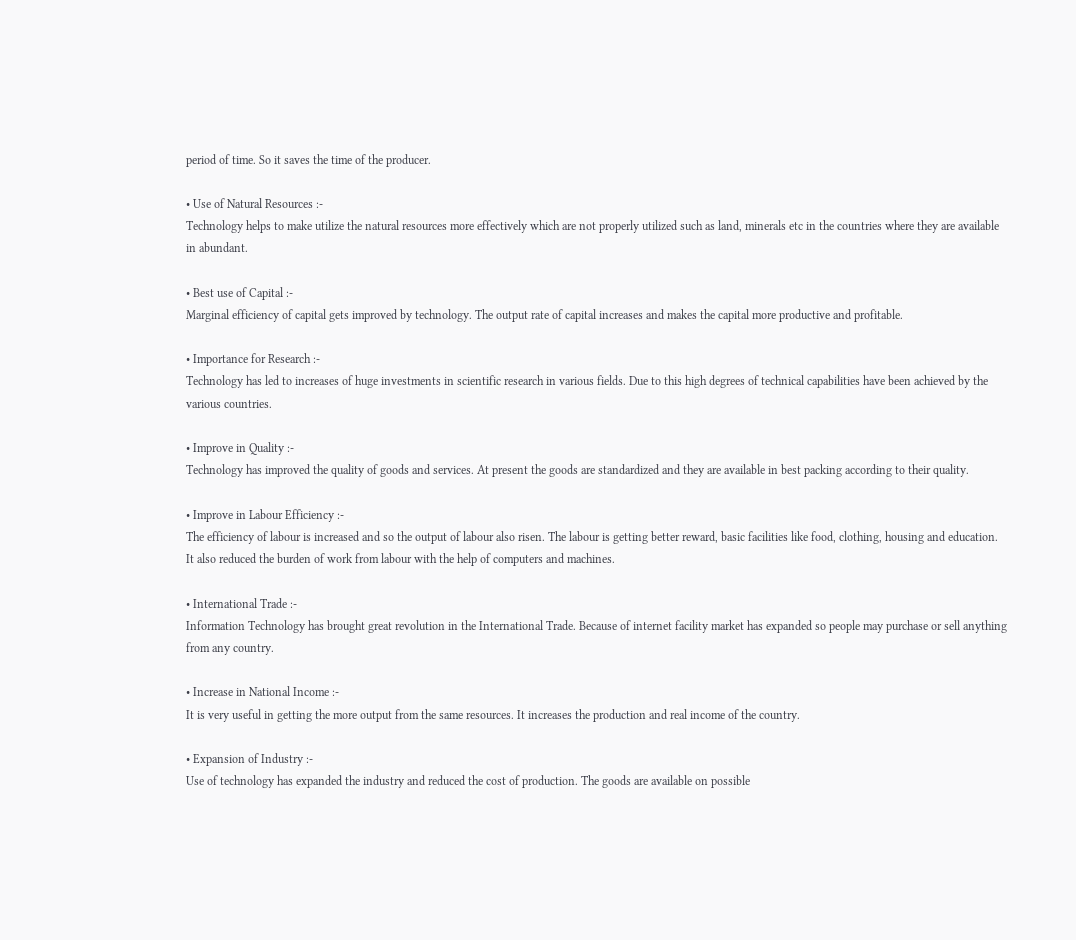period of time. So it saves the time of the producer.

• Use of Natural Resources :-
Technology helps to make utilize the natural resources more effectively which are not properly utilized such as land, minerals etc in the countries where they are available in abundant.

• Best use of Capital :-
Marginal efficiency of capital gets improved by technology. The output rate of capital increases and makes the capital more productive and profitable.

• Importance for Research :-
Technology has led to increases of huge investments in scientific research in various fields. Due to this high degrees of technical capabilities have been achieved by the various countries.

• Improve in Quality :-
Technology has improved the quality of goods and services. At present the goods are standardized and they are available in best packing according to their quality.

• Improve in Labour Efficiency :-
The efficiency of labour is increased and so the output of labour also risen. The labour is getting better reward, basic facilities like food, clothing, housing and education. It also reduced the burden of work from labour with the help of computers and machines.

• International Trade :-
Information Technology has brought great revolution in the International Trade. Because of internet facility market has expanded so people may purchase or sell anything from any country.

• Increase in National Income :-
It is very useful in getting the more output from the same resources. It increases the production and real income of the country.

• Expansion of Industry :-
Use of technology has expanded the industry and reduced the cost of production. The goods are available on possible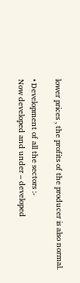lower prices , the profits of the producer is also normal.

• Development of all the sectors :-
Now developed and under – developed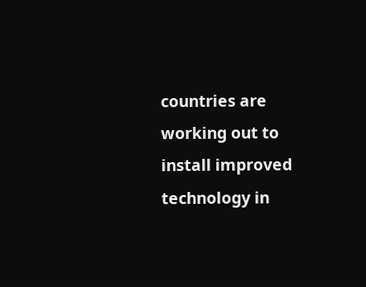countries are working out to install improved technology in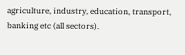agriculture, industry, education, transport, banking etc (all sectors).